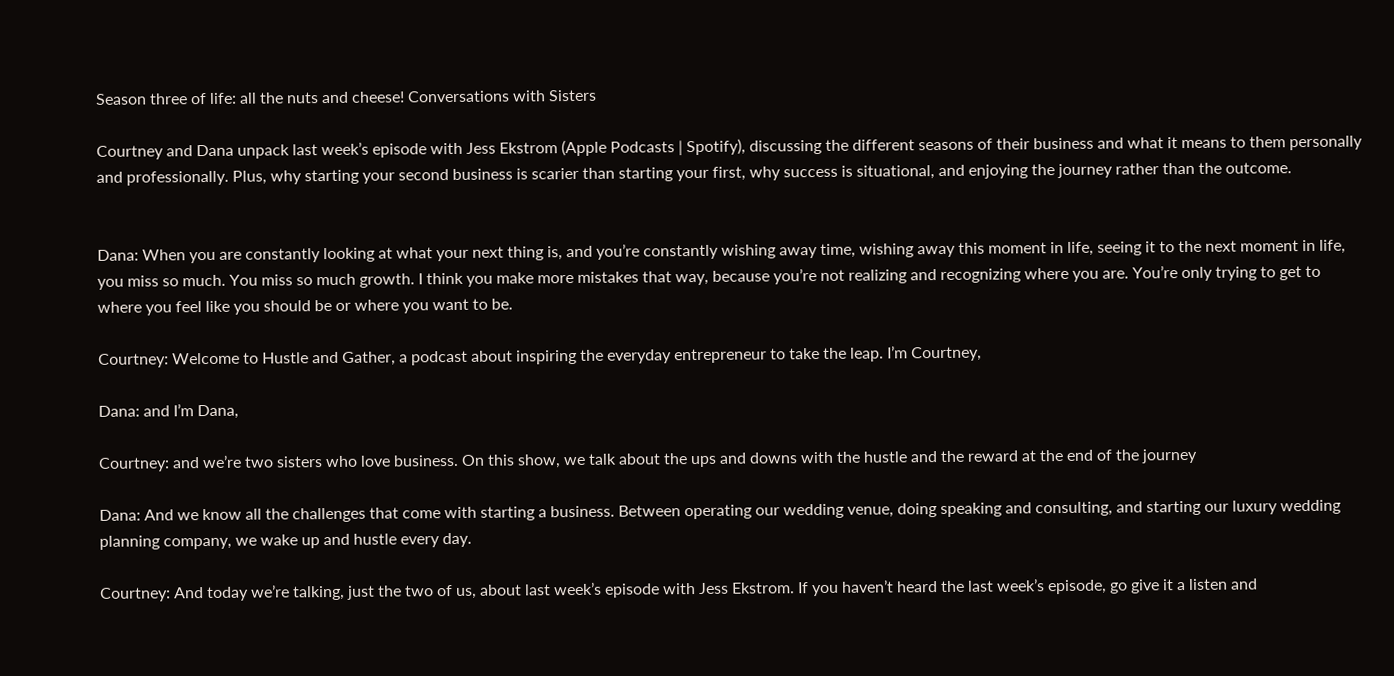Season three of life: all the nuts and cheese! Conversations with Sisters

Courtney and Dana unpack last week’s episode with Jess Ekstrom (Apple Podcasts | Spotify), discussing the different seasons of their business and what it means to them personally and professionally. Plus, why starting your second business is scarier than starting your first, why success is situational, and enjoying the journey rather than the outcome.


Dana: When you are constantly looking at what your next thing is, and you’re constantly wishing away time, wishing away this moment in life, seeing it to the next moment in life, you miss so much. You miss so much growth. I think you make more mistakes that way, because you’re not realizing and recognizing where you are. You’re only trying to get to where you feel like you should be or where you want to be.

Courtney: Welcome to Hustle and Gather, a podcast about inspiring the everyday entrepreneur to take the leap. I’m Courtney,

Dana: and I’m Dana,

Courtney: and we’re two sisters who love business. On this show, we talk about the ups and downs with the hustle and the reward at the end of the journey

Dana: And we know all the challenges that come with starting a business. Between operating our wedding venue, doing speaking and consulting, and starting our luxury wedding planning company, we wake up and hustle every day.

Courtney: And today we’re talking, just the two of us, about last week’s episode with Jess Ekstrom. If you haven’t heard the last week’s episode, go give it a listen and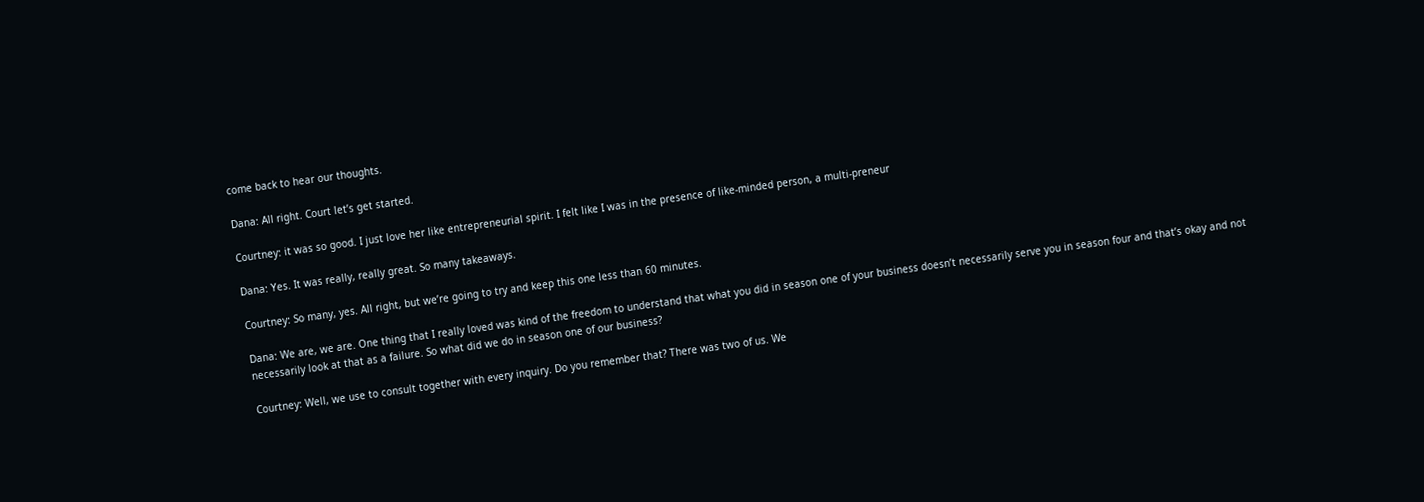come back to hear our thoughts.

Dana: All right. Court let’s get started.

Courtney: it was so good. I just love her like entrepreneurial spirit. I felt like I was in the presence of like-minded person, a multi-preneur

Dana: Yes. It was really, really great. So many takeaways.

Courtney: So many, yes. All right, but we’re going to try and keep this one less than 60 minutes.

Dana: We are, we are. One thing that I really loved was kind of the freedom to understand that what you did in season one of your business doesn’t necessarily serve you in season four and that’s okay and not necessarily look at that as a failure. So what did we do in season one of our business?

Courtney: Well, we use to consult together with every inquiry. Do you remember that? There was two of us. We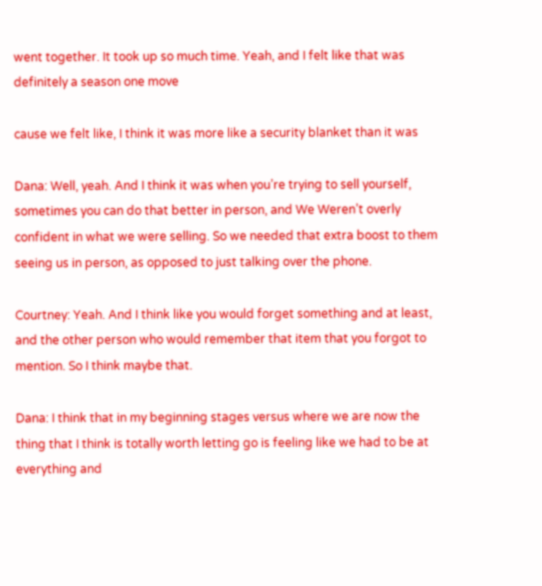went together. It took up so much time. Yeah, and I felt like that was definitely a season one move

cause we felt like, I think it was more like a security blanket than it was

Dana: Well, yeah. And I think it was when you’re trying to sell yourself, sometimes you can do that better in person, and We Weren’t overly confident in what we were selling. So we needed that extra boost to them seeing us in person, as opposed to just talking over the phone.

Courtney: Yeah. And I think like you would forget something and at least, and the other person who would remember that item that you forgot to mention. So I think maybe that.

Dana: I think that in my beginning stages versus where we are now the thing that I think is totally worth letting go is feeling like we had to be at everything and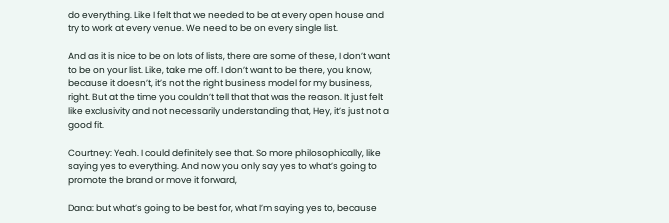do everything. Like I felt that we needed to be at every open house and try to work at every venue. We need to be on every single list.

And as it is nice to be on lots of lists, there are some of these, I don’t want to be on your list. Like, take me off. I don’t want to be there, you know, because it doesn’t, it’s not the right business model for my business, right. But at the time you couldn’t tell that that was the reason. It just felt like exclusivity and not necessarily understanding that, Hey, it’s just not a good fit.

Courtney: Yeah. I could definitely see that. So more philosophically, like saying yes to everything. And now you only say yes to what’s going to promote the brand or move it forward,

Dana: but what’s going to be best for, what I’m saying yes to, because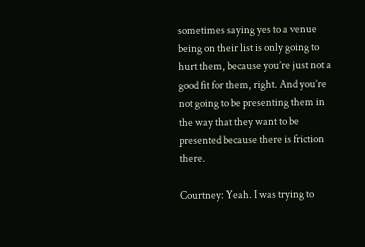sometimes saying yes to a venue being on their list is only going to hurt them, because you’re just not a good fit for them, right. And you’re not going to be presenting them in the way that they want to be presented because there is friction there.

Courtney: Yeah. I was trying to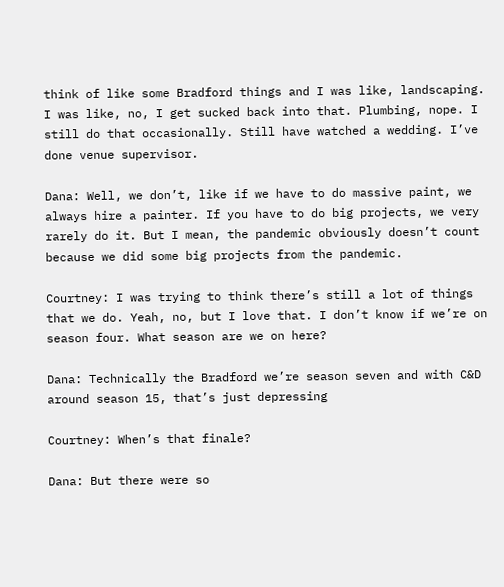think of like some Bradford things and I was like, landscaping. I was like, no, I get sucked back into that. Plumbing, nope. I still do that occasionally. Still have watched a wedding. I’ve done venue supervisor.

Dana: Well, we don’t, like if we have to do massive paint, we always hire a painter. If you have to do big projects, we very rarely do it. But I mean, the pandemic obviously doesn’t count because we did some big projects from the pandemic.

Courtney: I was trying to think there’s still a lot of things that we do. Yeah, no, but I love that. I don’t know if we’re on season four. What season are we on here?

Dana: Technically the Bradford we’re season seven and with C&D around season 15, that’s just depressing

Courtney: When’s that finale?

Dana: But there were so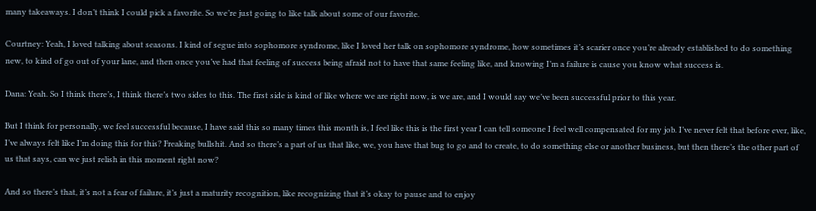many takeaways. I don’t think I could pick a favorite. So we’re just going to like talk about some of our favorite.

Courtney: Yeah, I loved talking about seasons. I kind of segue into sophomore syndrome, like I loved her talk on sophomore syndrome, how sometimes it’s scarier once you’re already established to do something new, to kind of go out of your lane, and then once you’ve had that feeling of success being afraid not to have that same feeling like, and knowing I’m a failure is cause you know what success is.

Dana: Yeah. So I think there’s, I think there’s two sides to this. The first side is kind of like where we are right now, is we are, and I would say we’ve been successful prior to this year.

But I think for personally, we feel successful because, I have said this so many times this month is, I feel like this is the first year I can tell someone I feel well compensated for my job. I’ve never felt that before ever, like, I’ve always felt like I’m doing this for this? Freaking bullshit. And so there’s a part of us that like, we, you have that bug to go and to create, to do something else or another business, but then there’s the other part of us that says, can we just relish in this moment right now?

And so there’s that, it’s not a fear of failure, it’s just a maturity recognition, like recognizing that it’s okay to pause and to enjoy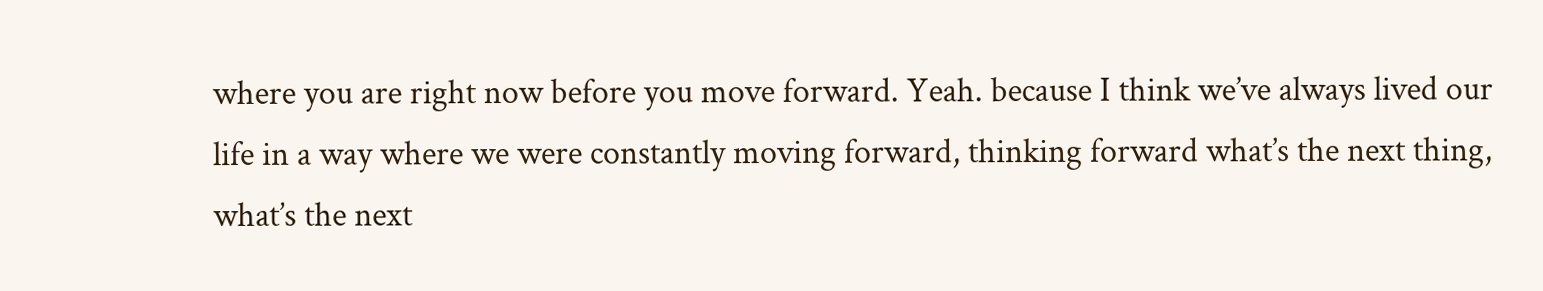where you are right now before you move forward. Yeah. because I think we’ve always lived our life in a way where we were constantly moving forward, thinking forward what’s the next thing, what’s the next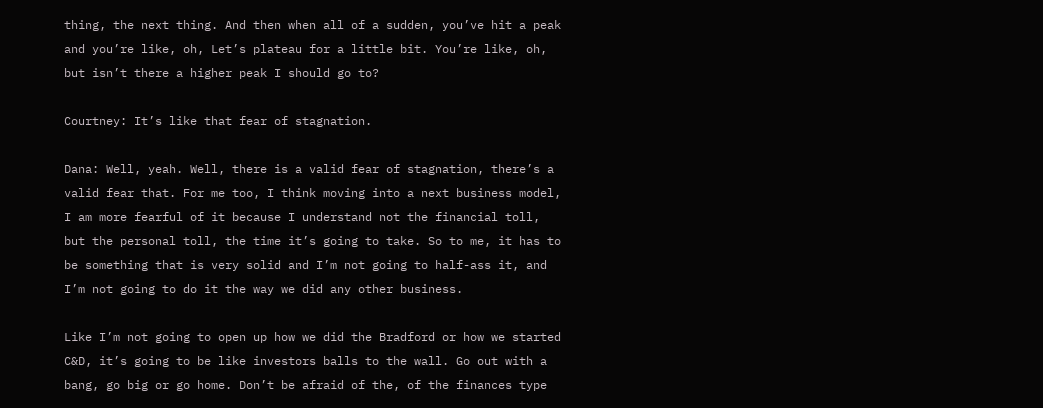thing, the next thing. And then when all of a sudden, you’ve hit a peak and you’re like, oh, Let’s plateau for a little bit. You’re like, oh, but isn’t there a higher peak I should go to?

Courtney: It’s like that fear of stagnation.

Dana: Well, yeah. Well, there is a valid fear of stagnation, there’s a valid fear that. For me too, I think moving into a next business model, I am more fearful of it because I understand not the financial toll, but the personal toll, the time it’s going to take. So to me, it has to be something that is very solid and I’m not going to half-ass it, and I’m not going to do it the way we did any other business.

Like I’m not going to open up how we did the Bradford or how we started C&D, it’s going to be like investors balls to the wall. Go out with a bang, go big or go home. Don’t be afraid of the, of the finances type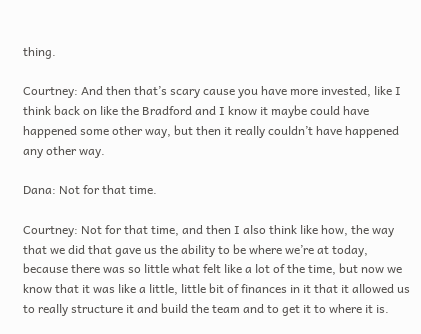thing.

Courtney: And then that’s scary cause you have more invested, like I think back on like the Bradford and I know it maybe could have happened some other way, but then it really couldn’t have happened any other way.

Dana: Not for that time.

Courtney: Not for that time, and then I also think like how, the way that we did that gave us the ability to be where we’re at today, because there was so little what felt like a lot of the time, but now we know that it was like a little, little bit of finances in it that it allowed us to really structure it and build the team and to get it to where it is.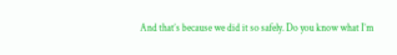And that’s because we did it so safely. Do you know what I’m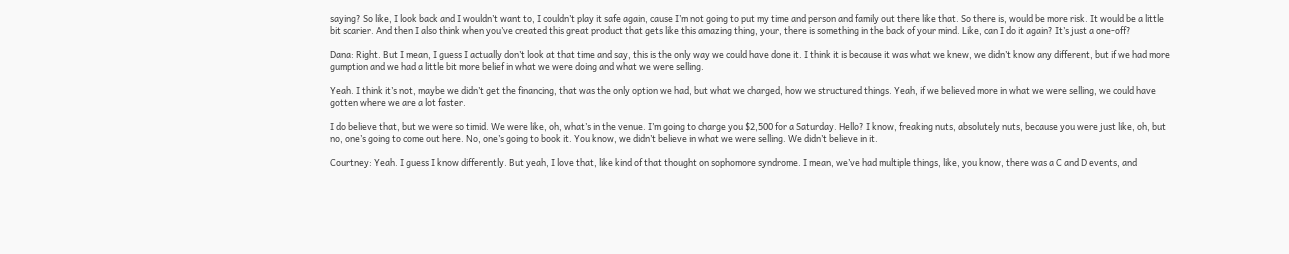saying? So like, I look back and I wouldn’t want to, I couldn’t play it safe again, cause I’m not going to put my time and person and family out there like that. So there is, would be more risk. It would be a little bit scarier. And then I also think when you’ve created this great product that gets like this amazing thing, your, there is something in the back of your mind. Like, can I do it again? It’s just a one-off?

Dana: Right. But I mean, I guess I actually don’t look at that time and say, this is the only way we could have done it. I think it is because it was what we knew, we didn’t know any different, but if we had more gumption and we had a little bit more belief in what we were doing and what we were selling.

Yeah. I think it’s not, maybe we didn’t get the financing, that was the only option we had, but what we charged, how we structured things. Yeah, if we believed more in what we were selling, we could have gotten where we are a lot faster.

I do believe that, but we were so timid. We were like, oh, what’s in the venue. I’m going to charge you $2,500 for a Saturday. Hello? I know, freaking nuts, absolutely nuts, because you were just like, oh, but no, one’s going to come out here. No, one’s going to book it. You know, we didn’t believe in what we were selling. We didn’t believe in it.

Courtney: Yeah. I guess I know differently. But yeah, I love that, like kind of that thought on sophomore syndrome. I mean, we’ve had multiple things, like, you know, there was a C and D events, and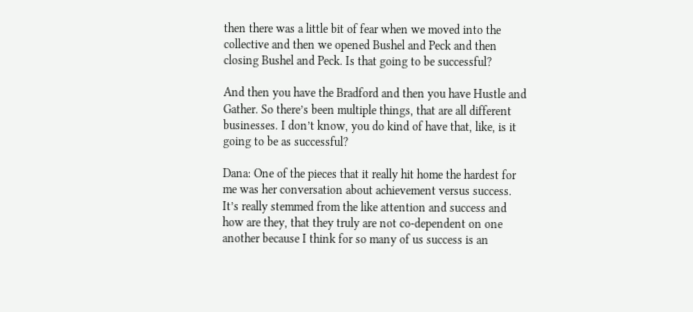then there was a little bit of fear when we moved into the collective and then we opened Bushel and Peck and then closing Bushel and Peck. Is that going to be successful?

And then you have the Bradford and then you have Hustle and Gather. So there’s been multiple things, that are all different businesses. I don’t know, you do kind of have that, like, is it going to be as successful?

Dana: One of the pieces that it really hit home the hardest for me was her conversation about achievement versus success. It’s really stemmed from the like attention and success and how are they, that they truly are not co-dependent on one another because I think for so many of us success is an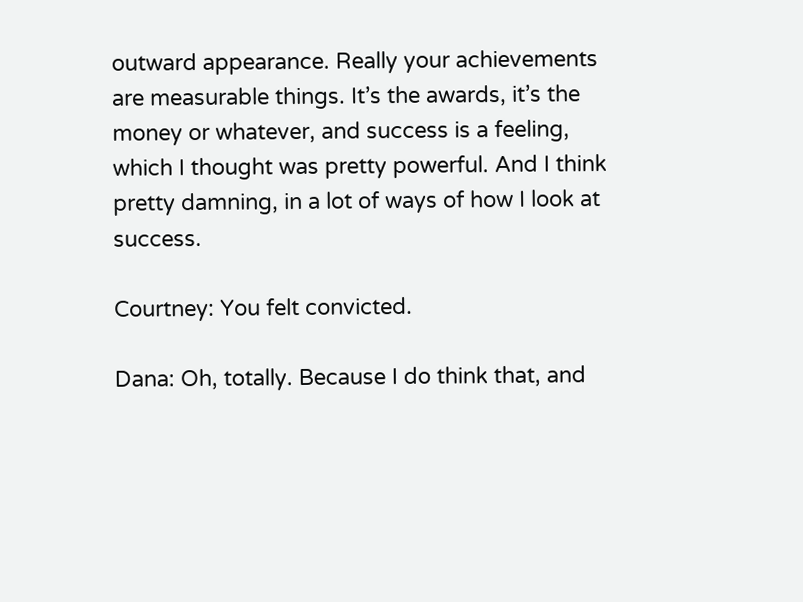outward appearance. Really your achievements are measurable things. It’s the awards, it’s the money or whatever, and success is a feeling, which I thought was pretty powerful. And I think pretty damning, in a lot of ways of how I look at success.

Courtney: You felt convicted.

Dana: Oh, totally. Because I do think that, and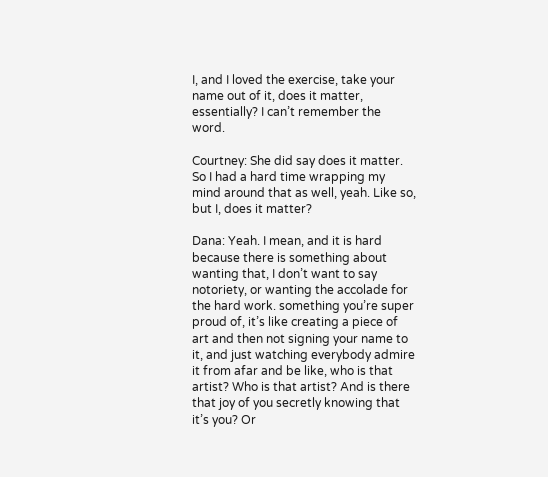I, and I loved the exercise, take your name out of it, does it matter, essentially? I can’t remember the word.

Courtney: She did say does it matter. So I had a hard time wrapping my mind around that as well, yeah. Like so, but I, does it matter?

Dana: Yeah. I mean, and it is hard because there is something about wanting that, I don’t want to say notoriety, or wanting the accolade for the hard work. something you’re super proud of, it’s like creating a piece of art and then not signing your name to it, and just watching everybody admire it from afar and be like, who is that artist? Who is that artist? And is there that joy of you secretly knowing that it’s you? Or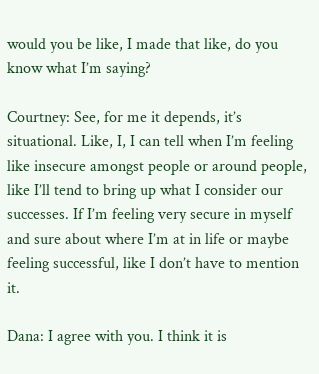would you be like, I made that like, do you know what I’m saying?

Courtney: See, for me it depends, it’s situational. Like, I, I can tell when I’m feeling like insecure amongst people or around people, like I’ll tend to bring up what I consider our successes. If I’m feeling very secure in myself and sure about where I’m at in life or maybe feeling successful, like I don’t have to mention it.

Dana: I agree with you. I think it is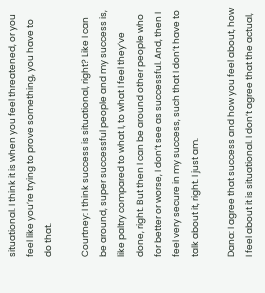situational. I think it is when you feel threatened, or you feel like you’re trying to prove something, you have to do that.

Courtney: I think success is situational, right? Like I can be around, super successful people and my success is, like paltry compared to what I, to what I feel they’ve done, right. But then I can be around other people who for better or worse, I don’t see as successful. And, then I feel very secure in my success, such that I don’t have to talk about it, right. I just am.

Dana: I agree that success and how you feel about, how I feel about it is situational. I don’t agree that the actual,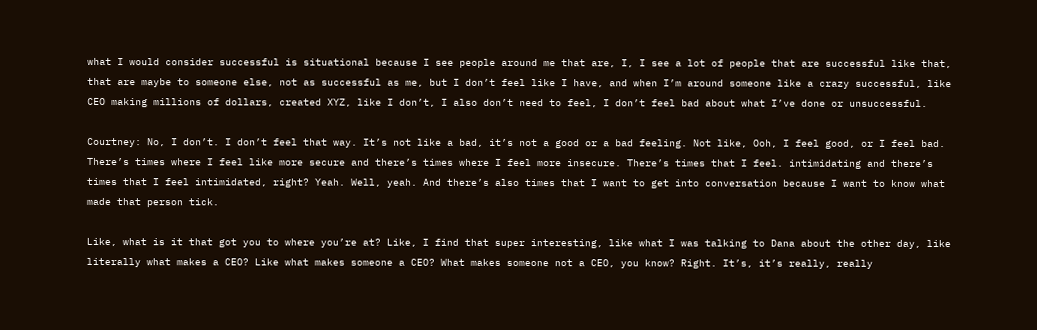what I would consider successful is situational because I see people around me that are, I, I see a lot of people that are successful like that, that are maybe to someone else, not as successful as me, but I don’t feel like I have, and when I’m around someone like a crazy successful, like CEO making millions of dollars, created XYZ, like I don’t, I also don’t need to feel, I don’t feel bad about what I’ve done or unsuccessful.

Courtney: No, I don’t. I don’t feel that way. It’s not like a bad, it’s not a good or a bad feeling. Not like, Ooh, I feel good, or I feel bad. There’s times where I feel like more secure and there’s times where I feel more insecure. There’s times that I feel. intimidating and there’s times that I feel intimidated, right? Yeah. Well, yeah. And there’s also times that I want to get into conversation because I want to know what made that person tick.

Like, what is it that got you to where you’re at? Like, I find that super interesting, like what I was talking to Dana about the other day, like literally what makes a CEO? Like what makes someone a CEO? What makes someone not a CEO, you know? Right. It’s, it’s really, really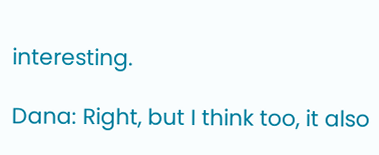interesting.

Dana: Right, but I think too, it also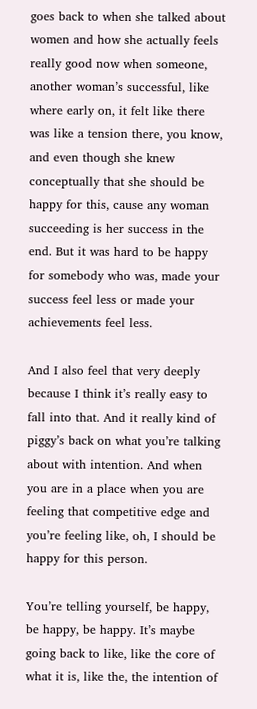goes back to when she talked about women and how she actually feels really good now when someone, another woman’s successful, like where early on, it felt like there was like a tension there, you know, and even though she knew conceptually that she should be happy for this, cause any woman succeeding is her success in the end. But it was hard to be happy for somebody who was, made your success feel less or made your achievements feel less.

And I also feel that very deeply because I think it’s really easy to fall into that. And it really kind of piggy’s back on what you’re talking about with intention. And when you are in a place when you are feeling that competitive edge and you’re feeling like, oh, I should be happy for this person.

You’re telling yourself, be happy, be happy, be happy. It’s maybe going back to like, like the core of what it is, like the, the intention of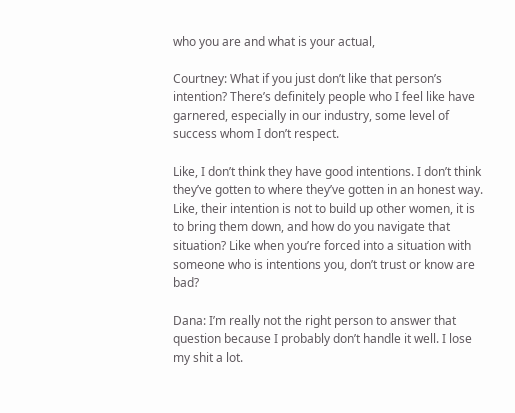who you are and what is your actual,

Courtney: What if you just don’t like that person’s intention? There’s definitely people who I feel like have garnered, especially in our industry, some level of success whom I don’t respect.

Like, I don’t think they have good intentions. I don’t think they’ve gotten to where they’ve gotten in an honest way. Like, their intention is not to build up other women, it is to bring them down, and how do you navigate that situation? Like when you’re forced into a situation with someone who is intentions you, don’t trust or know are bad?

Dana: I’m really not the right person to answer that question because I probably don’t handle it well. I lose my shit a lot.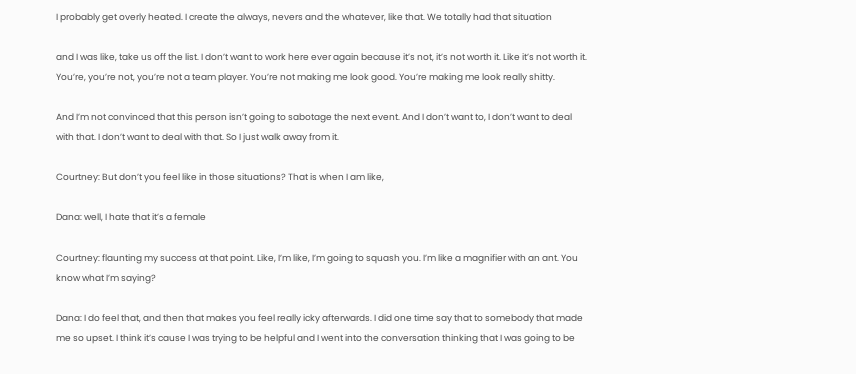I probably get overly heated. I create the always, nevers and the whatever, like that. We totally had that situation

and I was like, take us off the list. I don’t want to work here ever again because it’s not, it’s not worth it. Like it’s not worth it. You’re, you’re not, you’re not a team player. You’re not making me look good. You’re making me look really shitty.

And I’m not convinced that this person isn’t going to sabotage the next event. And I don’t want to, I don’t want to deal with that. I don’t want to deal with that. So I just walk away from it.

Courtney: But don’t you feel like in those situations? That is when I am like,

Dana: well, I hate that it’s a female

Courtney: flaunting my success at that point. Like, I’m like, I’m going to squash you. I’m like a magnifier with an ant. You know what I’m saying?

Dana: I do feel that, and then that makes you feel really icky afterwards. I did one time say that to somebody that made me so upset. I think it’s cause I was trying to be helpful and I went into the conversation thinking that I was going to be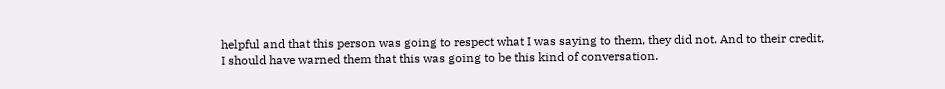helpful and that this person was going to respect what I was saying to them, they did not. And to their credit, I should have warned them that this was going to be this kind of conversation.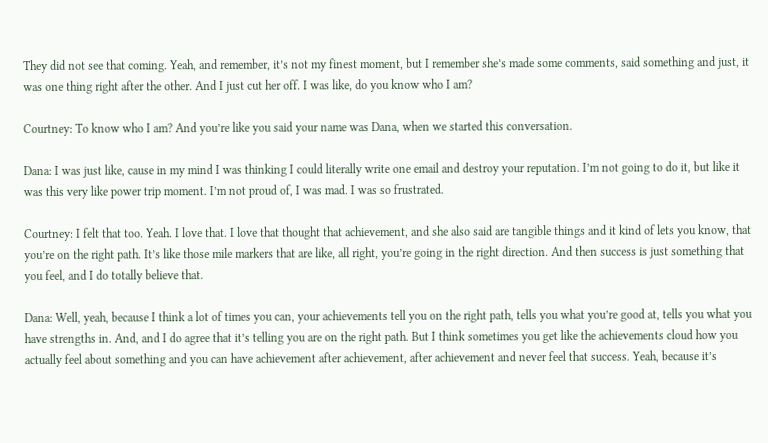They did not see that coming. Yeah, and remember, it’s not my finest moment, but I remember she’s made some comments, said something and just, it was one thing right after the other. And I just cut her off. I was like, do you know who I am?

Courtney: To know who I am? And you’re like you said your name was Dana, when we started this conversation.

Dana: I was just like, cause in my mind I was thinking I could literally write one email and destroy your reputation. I’m not going to do it, but like it was this very like power trip moment. I’m not proud of, I was mad. I was so frustrated.

Courtney: I felt that too. Yeah. I love that. I love that thought that achievement, and she also said are tangible things and it kind of lets you know, that you’re on the right path. It’s like those mile markers that are like, all right, you’re going in the right direction. And then success is just something that you feel, and I do totally believe that.

Dana: Well, yeah, because I think a lot of times you can, your achievements tell you on the right path, tells you what you’re good at, tells you what you have strengths in. And, and I do agree that it’s telling you are on the right path. But I think sometimes you get like the achievements cloud how you actually feel about something and you can have achievement after achievement, after achievement and never feel that success. Yeah, because it’s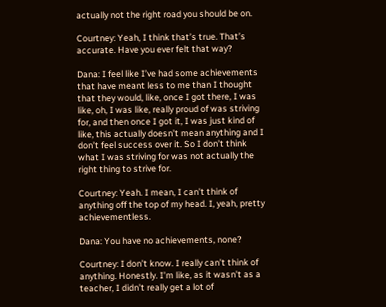actually not the right road you should be on.

Courtney: Yeah, I think that’s true. That’s accurate. Have you ever felt that way?

Dana: I feel like I’ve had some achievements that have meant less to me than I thought that they would, like, once I got there, I was like, oh, I was like, really proud of was striving for, and then once I got it, I was just kind of like, this actually doesn’t mean anything and I don’t feel success over it. So I don’t think what I was striving for was not actually the right thing to strive for.

Courtney: Yeah. I mean, I can’t think of anything off the top of my head. I, yeah, pretty achievementless.

Dana: You have no achievements, none?

Courtney: I don’t know. I really can’t think of anything. Honestly. I’m like, as it wasn’t as a teacher, I didn’t really get a lot of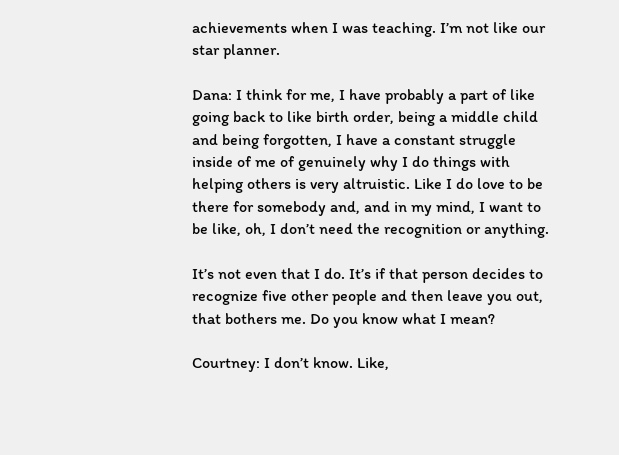achievements when I was teaching. I’m not like our star planner.

Dana: I think for me, I have probably a part of like going back to like birth order, being a middle child and being forgotten, I have a constant struggle inside of me of genuinely why I do things with helping others is very altruistic. Like I do love to be there for somebody and, and in my mind, I want to be like, oh, I don’t need the recognition or anything.

It’s not even that I do. It’s if that person decides to recognize five other people and then leave you out, that bothers me. Do you know what I mean?

Courtney: I don’t know. Like,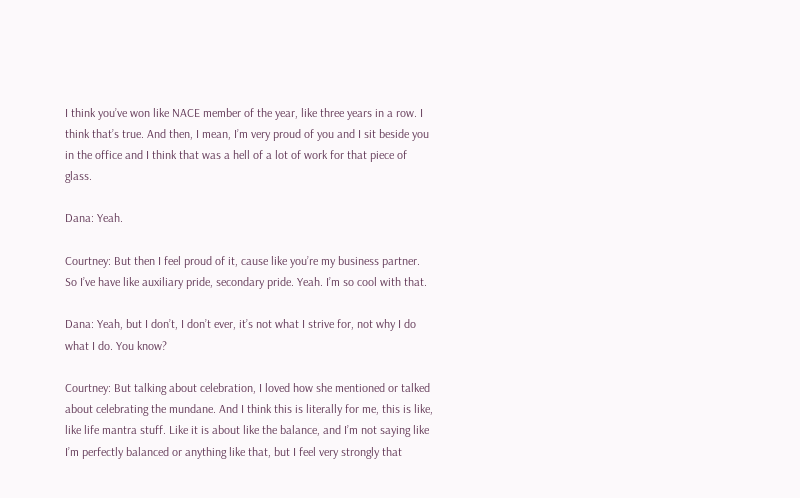I think you’ve won like NACE member of the year, like three years in a row. I think that’s true. And then, I mean, I’m very proud of you and I sit beside you in the office and I think that was a hell of a lot of work for that piece of glass.

Dana: Yeah.

Courtney: But then I feel proud of it, cause like you’re my business partner. So I’ve have like auxiliary pride, secondary pride. Yeah. I’m so cool with that.

Dana: Yeah, but I don’t, I don’t ever, it’s not what I strive for, not why I do what I do. You know?

Courtney: But talking about celebration, I loved how she mentioned or talked about celebrating the mundane. And I think this is literally for me, this is like, like life mantra stuff. Like it is about like the balance, and I’m not saying like I’m perfectly balanced or anything like that, but I feel very strongly that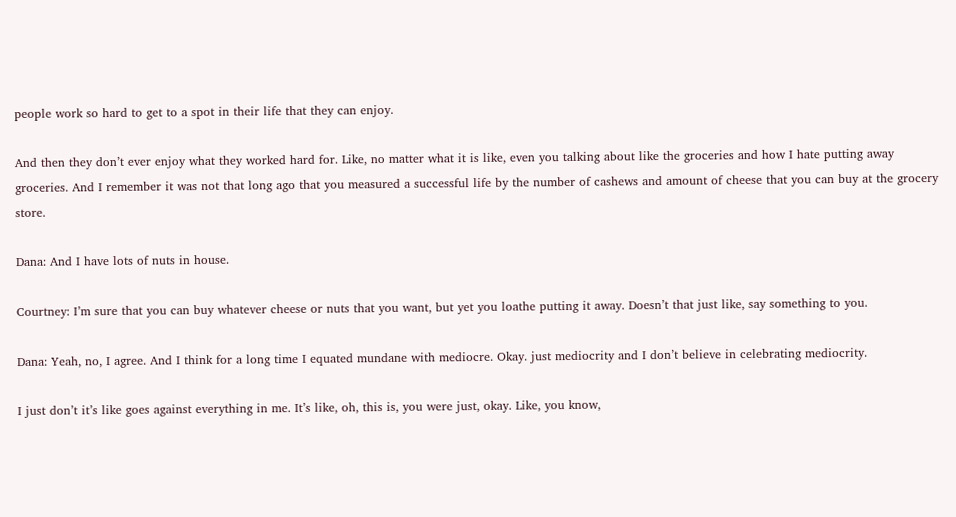people work so hard to get to a spot in their life that they can enjoy.

And then they don’t ever enjoy what they worked hard for. Like, no matter what it is like, even you talking about like the groceries and how I hate putting away groceries. And I remember it was not that long ago that you measured a successful life by the number of cashews and amount of cheese that you can buy at the grocery store.

Dana: And I have lots of nuts in house.

Courtney: I’m sure that you can buy whatever cheese or nuts that you want, but yet you loathe putting it away. Doesn’t that just like, say something to you.

Dana: Yeah, no, I agree. And I think for a long time I equated mundane with mediocre. Okay. just mediocrity and I don’t believe in celebrating mediocrity.

I just don’t it’s like goes against everything in me. It’s like, oh, this is, you were just, okay. Like, you know,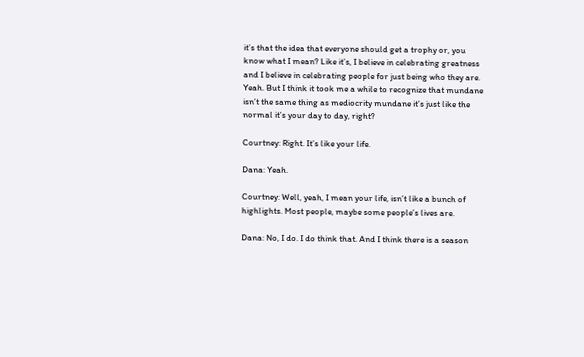it’s that the idea that everyone should get a trophy or, you know what I mean? Like it’s, I believe in celebrating greatness and I believe in celebrating people for just being who they are. Yeah. But I think it took me a while to recognize that mundane isn’t the same thing as mediocrity mundane it’s just like the normal it’s your day to day, right?

Courtney: Right. It’s like your life.

Dana: Yeah.

Courtney: Well, yeah, I mean your life, isn’t like a bunch of highlights. Most people, maybe some people’s lives are.

Dana: No, I do. I do think that. And I think there is a season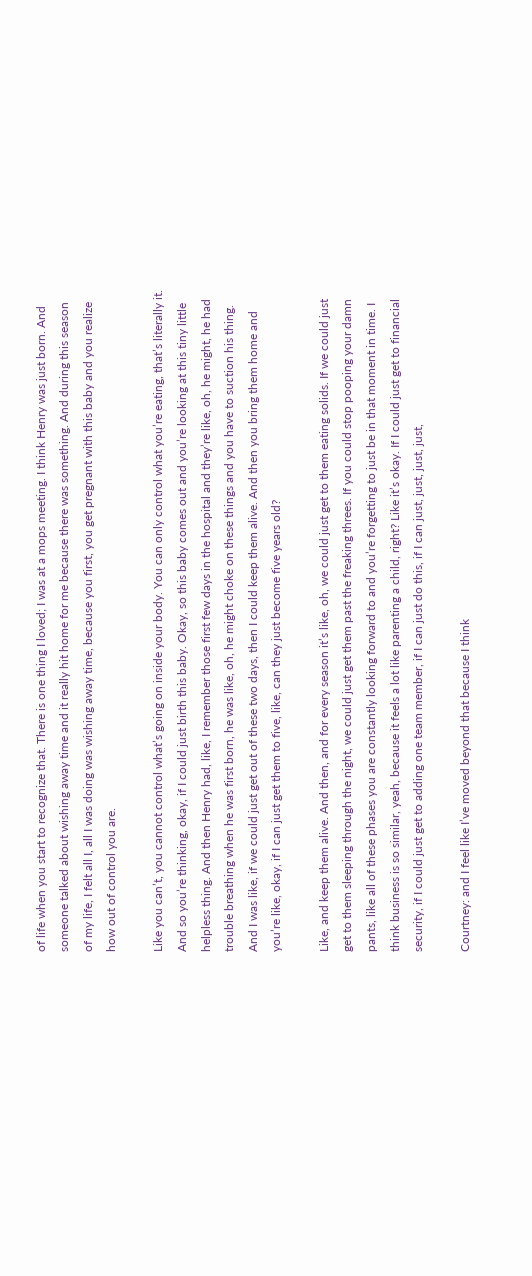of life when you start to recognize that. There is one thing I loved; I was at a mops meeting. I think Henry was just born. And someone talked about wishing away time and it really hit home for me because there was something. And during this season of my life, I felt all I, all I was doing was wishing away time, because you first, you get pregnant with this baby and you realize how out of control you are.

Like you can’t, you cannot control what’s going on inside your body. You can only control what you’re eating, that’s literally it. And so you’re thinking, okay, if I could just birth this baby. Okay, so this baby comes out and you’re looking at this tiny little helpless thing. And then Henry had, like, I remember those first few days in the hospital and they’re like, oh, he might, he had trouble breathing when he was first born, he was like, oh, he might choke on these things and you have to suction his thing. And I was like, if we could just get out of these two days, then I could keep them alive. And then you bring them home and you’re like, okay, if I can just get them to five, like, can they just become five years old?

Like, and keep them alive. And then, and for every season it’s like, oh, we could just get to them eating solids. If we could just get to them sleeping through the night, we could just get them past the freaking threes. If you could stop pooping your damn pants, like all of these phases you are constantly looking forward to and you’re forgetting to just be in that moment in time. I think business is so similar, yeah, because it feels a lot like parenting a child, right? Like it’s okay. If I could just get to financial security, if I could just get to adding one team member, if I can just do this, if I can just, just, just, just,

Courtney: and I feel like I’ve moved beyond that because I think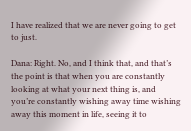I have realized that we are never going to get to just.

Dana: Right. No, and I think that, and that’s the point is that when you are constantly looking at what your next thing is, and you’re constantly wishing away time wishing away this moment in life, seeing it to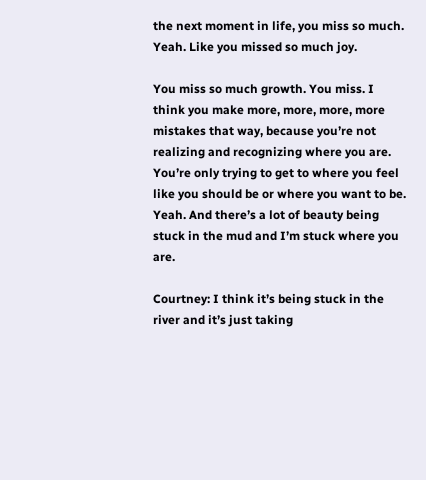the next moment in life, you miss so much. Yeah. Like you missed so much joy.

You miss so much growth. You miss. I think you make more, more, more, more mistakes that way, because you’re not realizing and recognizing where you are. You’re only trying to get to where you feel like you should be or where you want to be. Yeah. And there’s a lot of beauty being stuck in the mud and I’m stuck where you are.

Courtney: I think it’s being stuck in the river and it’s just taking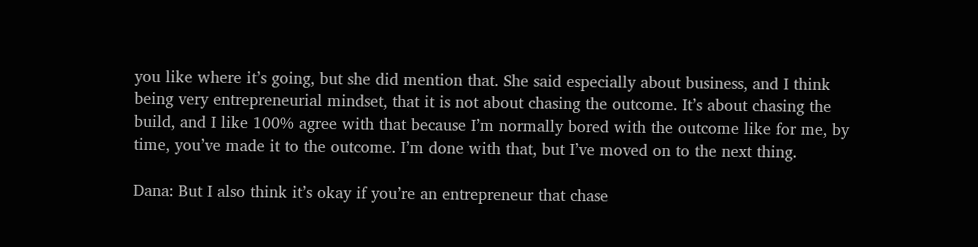you like where it’s going, but she did mention that. She said especially about business, and I think being very entrepreneurial mindset, that it is not about chasing the outcome. It’s about chasing the build, and I like 100% agree with that because I’m normally bored with the outcome like for me, by time, you’ve made it to the outcome. I’m done with that, but I’ve moved on to the next thing.

Dana: But I also think it’s okay if you’re an entrepreneur that chase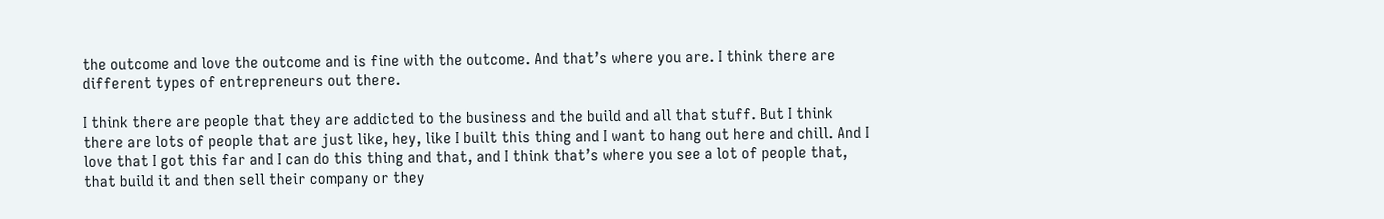the outcome and love the outcome and is fine with the outcome. And that’s where you are. I think there are different types of entrepreneurs out there.

I think there are people that they are addicted to the business and the build and all that stuff. But I think there are lots of people that are just like, hey, like I built this thing and I want to hang out here and chill. And I love that I got this far and I can do this thing and that, and I think that’s where you see a lot of people that, that build it and then sell their company or they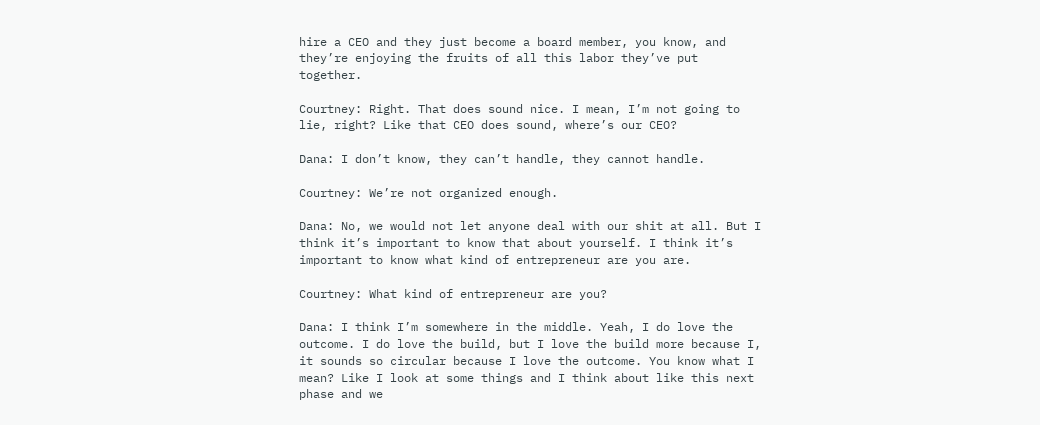hire a CEO and they just become a board member, you know, and they’re enjoying the fruits of all this labor they’ve put together.

Courtney: Right. That does sound nice. I mean, I’m not going to lie, right? Like that CEO does sound, where’s our CEO?

Dana: I don’t know, they can’t handle, they cannot handle.

Courtney: We’re not organized enough.

Dana: No, we would not let anyone deal with our shit at all. But I think it’s important to know that about yourself. I think it’s important to know what kind of entrepreneur are you are.

Courtney: What kind of entrepreneur are you?

Dana: I think I’m somewhere in the middle. Yeah, I do love the outcome. I do love the build, but I love the build more because I, it sounds so circular because I love the outcome. You know what I mean? Like I look at some things and I think about like this next phase and we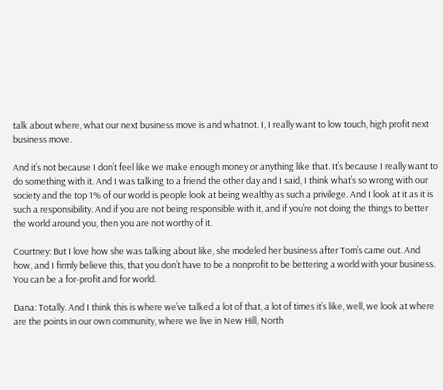talk about where, what our next business move is and whatnot. I, I really want to low touch, high profit next business move.

And it’s not because I don’t feel like we make enough money or anything like that. It’s because I really want to do something with it. And I was talking to a friend the other day and I said, I think what’s so wrong with our society and the top 1% of our world is people look at being wealthy as such a privilege. And I look at it as it is such a responsibility. And if you are not being responsible with it, and if you’re not doing the things to better the world around you, then you are not worthy of it.

Courtney: But I love how she was talking about like, she modeled her business after Tom’s came out. And how, and I firmly believe this, that you don’t have to be a nonprofit to be bettering a world with your business. You can be a for-profit and for world.

Dana: Totally. And I think this is where we’ve talked a lot of that, a lot of times it’s like, well, we look at where are the points in our own community, where we live in New Hill, North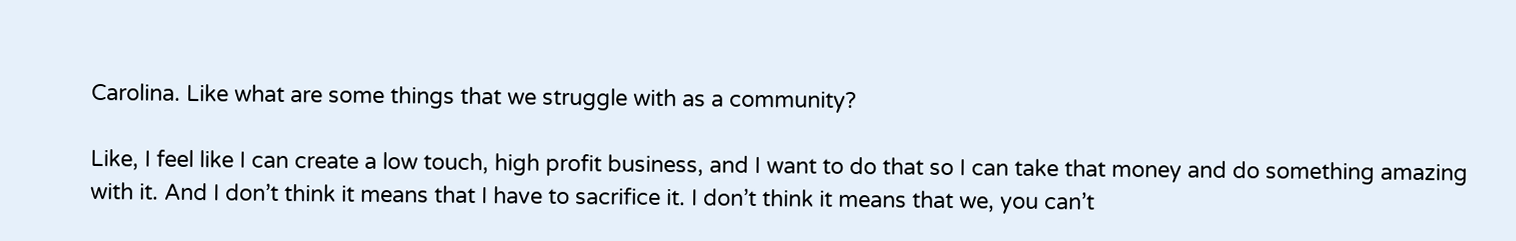Carolina. Like what are some things that we struggle with as a community?

Like, I feel like I can create a low touch, high profit business, and I want to do that so I can take that money and do something amazing with it. And I don’t think it means that I have to sacrifice it. I don’t think it means that we, you can’t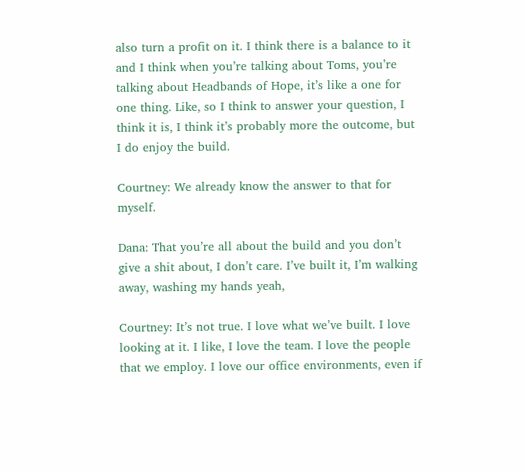also turn a profit on it. I think there is a balance to it and I think when you’re talking about Toms, you’re talking about Headbands of Hope, it’s like a one for one thing. Like, so I think to answer your question, I think it is, I think it’s probably more the outcome, but I do enjoy the build.

Courtney: We already know the answer to that for myself.

Dana: That you’re all about the build and you don’t give a shit about, I don’t care. I’ve built it, I’m walking away, washing my hands yeah,

Courtney: It’s not true. I love what we’ve built. I love looking at it. I like, I love the team. I love the people that we employ. I love our office environments, even if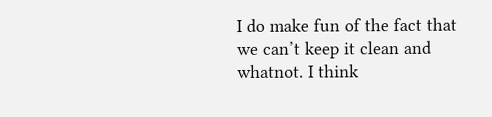I do make fun of the fact that we can’t keep it clean and whatnot. I think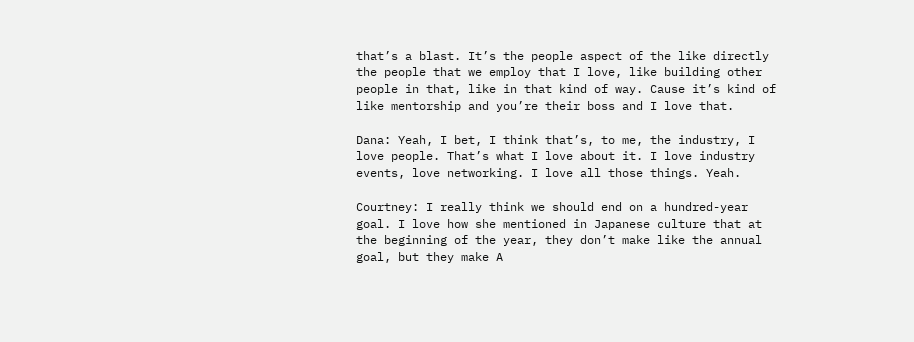that’s a blast. It’s the people aspect of the like directly the people that we employ that I love, like building other people in that, like in that kind of way. Cause it’s kind of like mentorship and you’re their boss and I love that.

Dana: Yeah, I bet, I think that’s, to me, the industry, I love people. That’s what I love about it. I love industry events, love networking. I love all those things. Yeah.

Courtney: I really think we should end on a hundred-year goal. I love how she mentioned in Japanese culture that at the beginning of the year, they don’t make like the annual goal, but they make A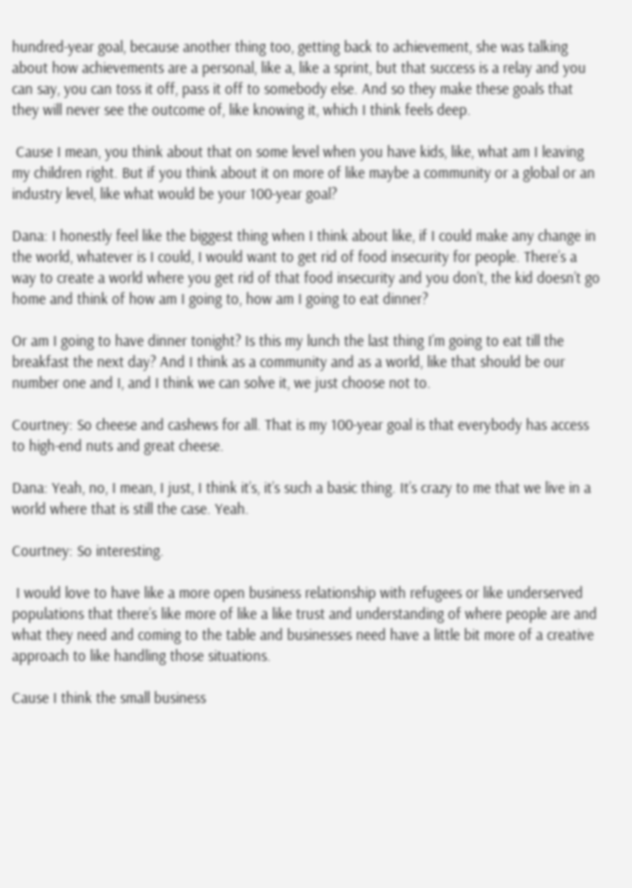hundred-year goal, because another thing too, getting back to achievement, she was talking about how achievements are a personal, like a, like a sprint, but that success is a relay and you can say, you can toss it off, pass it off to somebody else. And so they make these goals that they will never see the outcome of, like knowing it, which I think feels deep.

 Cause I mean, you think about that on some level when you have kids, like, what am I leaving my children right. But if you think about it on more of like maybe a community or a global or an industry level, like what would be your 100-year goal?

Dana: I honestly feel like the biggest thing when I think about like, if I could make any change in the world, whatever is I could, I would want to get rid of food insecurity for people. There’s a way to create a world where you get rid of that food insecurity and you don’t, the kid doesn’t go home and think of how am I going to, how am I going to eat dinner?

Or am I going to have dinner tonight? Is this my lunch the last thing I’m going to eat till the breakfast the next day? And I think as a community and as a world, like that should be our number one and I, and I think we can solve it, we just choose not to.

Courtney: So cheese and cashews for all. That is my 100-year goal is that everybody has access to high-end nuts and great cheese.

Dana: Yeah, no, I mean, I just, I think it’s, it’s such a basic thing. It’s crazy to me that we live in a world where that is still the case. Yeah.

Courtney: So interesting.

 I would love to have like a more open business relationship with refugees or like underserved populations that there’s like more of like a like trust and understanding of where people are and what they need and coming to the table and businesses need have a little bit more of a creative approach to like handling those situations.

Cause I think the small business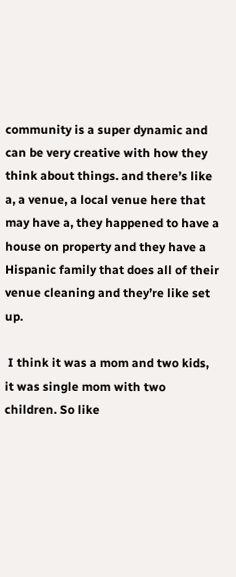community is a super dynamic and can be very creative with how they think about things. and there’s like a, a venue, a local venue here that may have a, they happened to have a house on property and they have a Hispanic family that does all of their venue cleaning and they’re like set up.

 I think it was a mom and two kids, it was single mom with two children. So like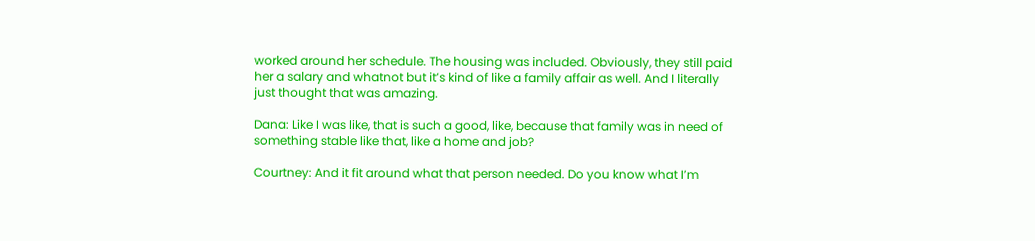worked around her schedule. The housing was included. Obviously, they still paid her a salary and whatnot but it’s kind of like a family affair as well. And I literally just thought that was amazing.

Dana: Like I was like, that is such a good, like, because that family was in need of something stable like that, like a home and job?

Courtney: And it fit around what that person needed. Do you know what I’m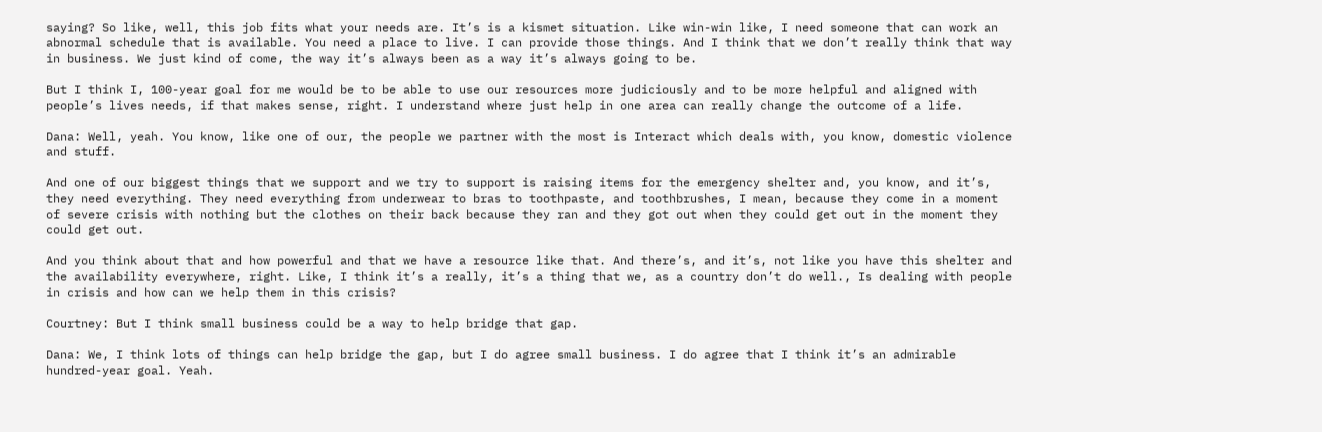saying? So like, well, this job fits what your needs are. It’s is a kismet situation. Like win-win like, I need someone that can work an abnormal schedule that is available. You need a place to live. I can provide those things. And I think that we don’t really think that way in business. We just kind of come, the way it’s always been as a way it’s always going to be.

But I think I, 100-year goal for me would be to be able to use our resources more judiciously and to be more helpful and aligned with people’s lives needs, if that makes sense, right. I understand where just help in one area can really change the outcome of a life.

Dana: Well, yeah. You know, like one of our, the people we partner with the most is Interact which deals with, you know, domestic violence and stuff.

And one of our biggest things that we support and we try to support is raising items for the emergency shelter and, you know, and it’s, they need everything. They need everything from underwear to bras to toothpaste, and toothbrushes, I mean, because they come in a moment of severe crisis with nothing but the clothes on their back because they ran and they got out when they could get out in the moment they could get out.

And you think about that and how powerful and that we have a resource like that. And there’s, and it’s, not like you have this shelter and the availability everywhere, right. Like, I think it’s a really, it’s a thing that we, as a country don’t do well., Is dealing with people in crisis and how can we help them in this crisis?

Courtney: But I think small business could be a way to help bridge that gap.

Dana: We, I think lots of things can help bridge the gap, but I do agree small business. I do agree that I think it’s an admirable hundred-year goal. Yeah.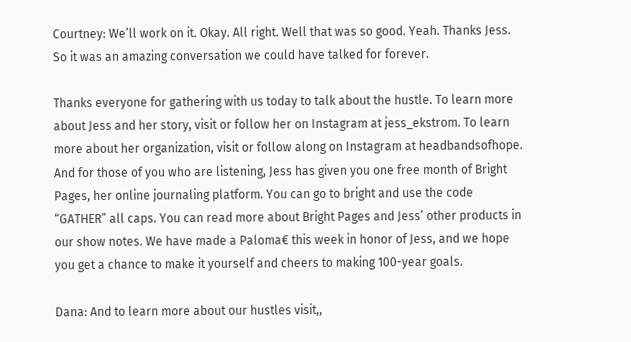Courtney: We’ll work on it. Okay. All right. Well that was so good. Yeah. Thanks Jess. So it was an amazing conversation we could have talked for forever.

Thanks everyone for gathering with us today to talk about the hustle. To learn more about Jess and her story, visit or follow her on Instagram at jess_ekstrom. To learn more about her organization, visit or follow along on Instagram at headbandsofhope. And for those of you who are listening, Jess has given you one free month of Bright Pages, her online journaling platform. You can go to bright and use the code “GATHER” all caps. You can read more about Bright Pages and Jess’ other products in our show notes. We have made a Paloma€ this week in honor of Jess, and we hope you get a chance to make it yourself and cheers to making 100-year goals.

Dana: And to learn more about our hustles visit,,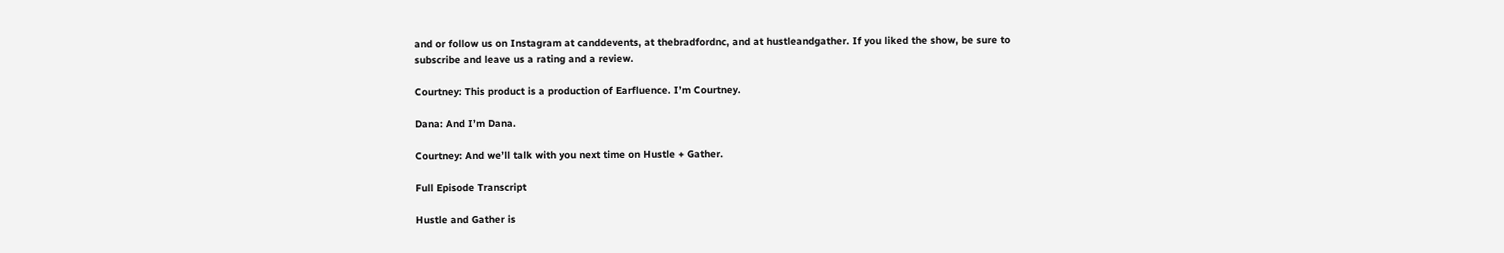and or follow us on Instagram at canddevents, at thebradfordnc, and at hustleandgather. If you liked the show, be sure to subscribe and leave us a rating and a review.

Courtney: This product is a production of Earfluence. I’m Courtney.

Dana: And I’m Dana.

Courtney: And we’ll talk with you next time on Hustle + Gather.

Full Episode Transcript

Hustle and Gather is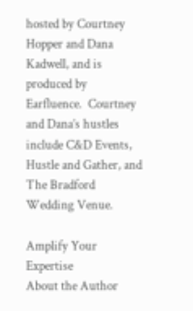hosted by Courtney Hopper and Dana Kadwell, and is produced by Earfluence.  Courtney and Dana’s hustles include C&D Events, Hustle and Gather, and The Bradford Wedding Venue.

Amplify Your Expertise
About the Author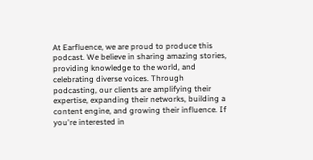At Earfluence, we are proud to produce this podcast. We believe in sharing amazing stories, providing knowledge to the world, and celebrating diverse voices. Through podcasting, our clients are amplifying their expertise, expanding their networks, building a content engine, and growing their influence. If you're interested in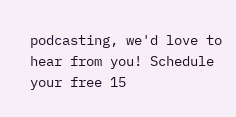podcasting, we'd love to hear from you! Schedule your free 15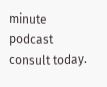minute podcast consult today.